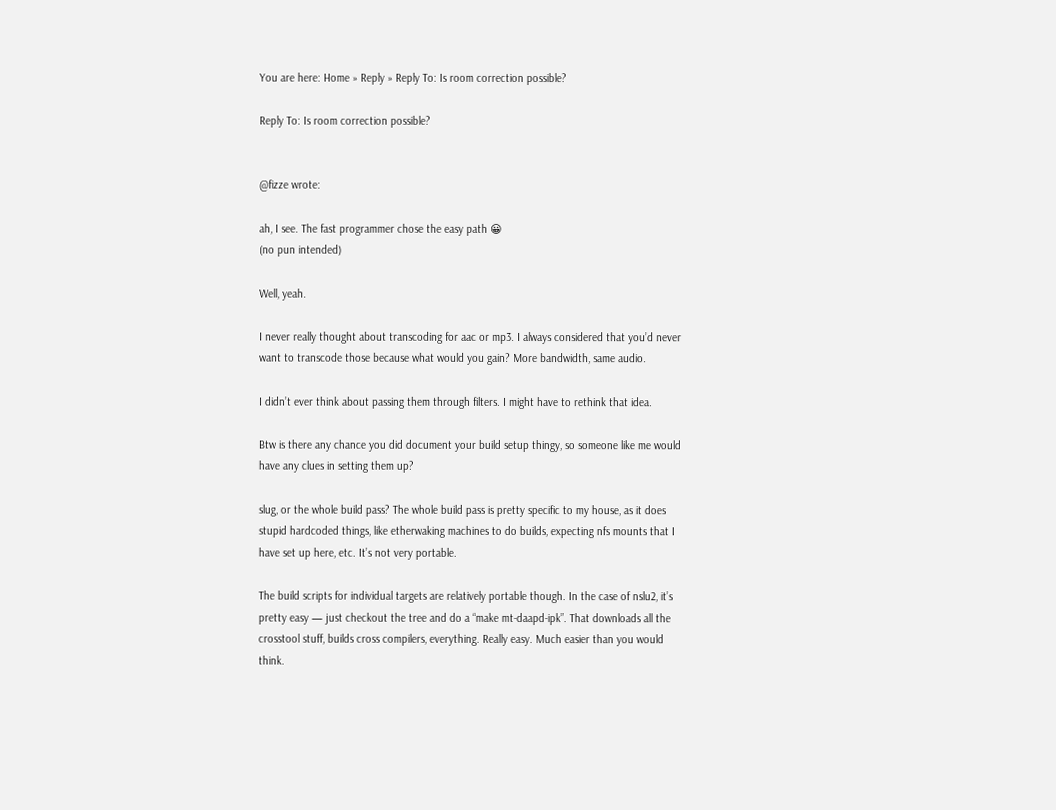You are here: Home » Reply » Reply To: Is room correction possible?

Reply To: Is room correction possible?


@fizze wrote:

ah, I see. The fast programmer chose the easy path 😀
(no pun intended)

Well, yeah.

I never really thought about transcoding for aac or mp3. I always considered that you’d never want to transcode those because what would you gain? More bandwidth, same audio.

I didn’t ever think about passing them through filters. I might have to rethink that idea.

Btw is there any chance you did document your build setup thingy, so someone like me would have any clues in setting them up?

slug, or the whole build pass? The whole build pass is pretty specific to my house, as it does stupid hardcoded things, like etherwaking machines to do builds, expecting nfs mounts that I have set up here, etc. It’s not very portable.

The build scripts for individual targets are relatively portable though. In the case of nslu2, it’s pretty easy — just checkout the tree and do a “make mt-daapd-ipk”. That downloads all the crosstool stuff, builds cross compilers, everything. Really easy. Much easier than you would think.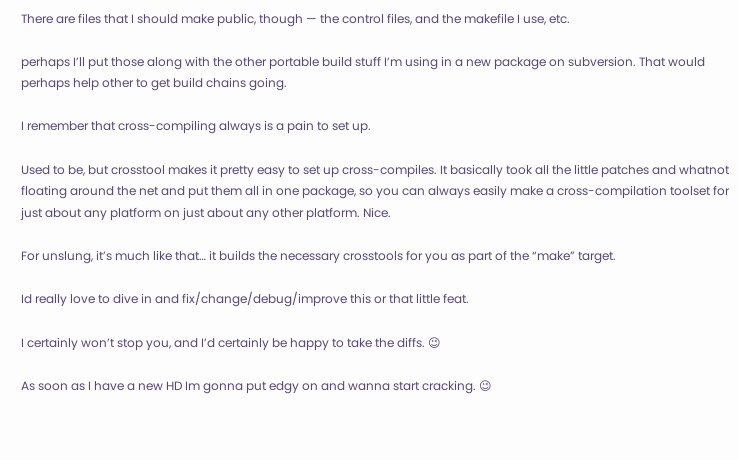There are files that I should make public, though — the control files, and the makefile I use, etc.

perhaps I’ll put those along with the other portable build stuff I’m using in a new package on subversion. That would perhaps help other to get build chains going.

I remember that cross-compiling always is a pain to set up.

Used to be, but crosstool makes it pretty easy to set up cross-compiles. It basically took all the little patches and whatnot floating around the net and put them all in one package, so you can always easily make a cross-compilation toolset for just about any platform on just about any other platform. Nice.

For unslung, it’s much like that… it builds the necessary crosstools for you as part of the “make” target.

Id really love to dive in and fix/change/debug/improve this or that little feat.

I certainly won’t stop you, and I’d certainly be happy to take the diffs. 😉

As soon as I have a new HD Im gonna put edgy on and wanna start cracking. 😉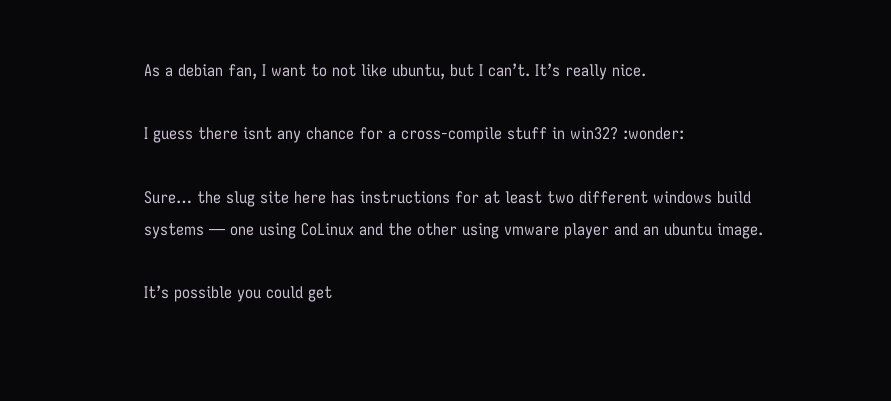As a debian fan, I want to not like ubuntu, but I can’t. It’s really nice.

I guess there isnt any chance for a cross-compile stuff in win32? :wonder:

Sure… the slug site here has instructions for at least two different windows build systems — one using CoLinux and the other using vmware player and an ubuntu image.

It’s possible you could get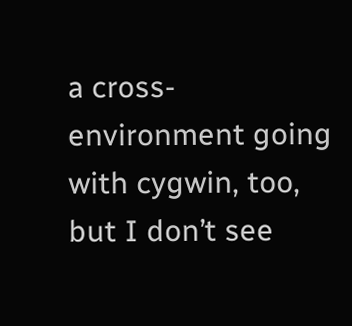a cross-environment going with cygwin, too, but I don’t see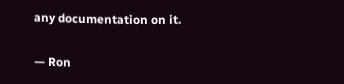any documentation on it.

— Ron